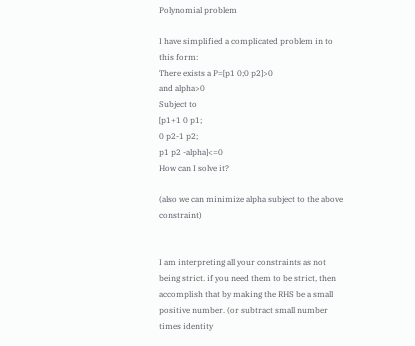Polynomial problem

I have simplified a complicated problem in to this form:
There exists a P=[p1 0;0 p2]>0
and alpha>0
Subject to
[p1+1 0 p1;
0 p2-1 p2;
p1 p2 -alpha]<=0
How can I solve it?

(also we can minimize alpha subject to the above constraint)


I am interpreting all your constraints as not being strict. if you need them to be strict, then accomplish that by making the RHS be a small positive number. (or subtract small number times identity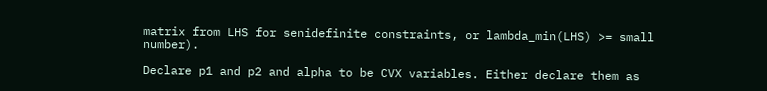matrix from LHS for senidefinite constraints, or lambda_min(LHS) >= small number).

Declare p1 and p2 and alpha to be CVX variables. Either declare them as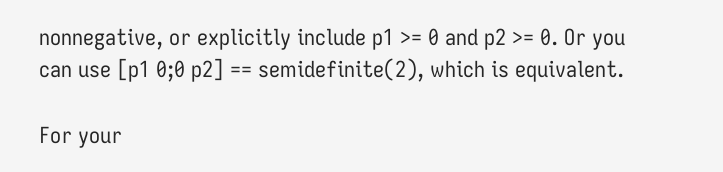nonnegative, or explicitly include p1 >= 0 and p2 >= 0. Or you can use [p1 0;0 p2] == semidefinite(2), which is equivalent.

For your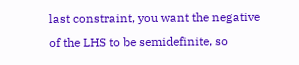last constraint, you want the negative of the LHS to be semidefinite, so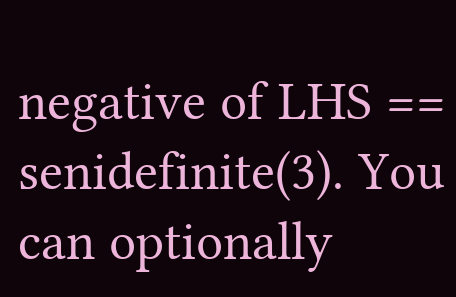negative of LHS == senidefinite(3). You can optionally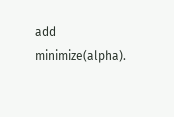add minimize(alpha).